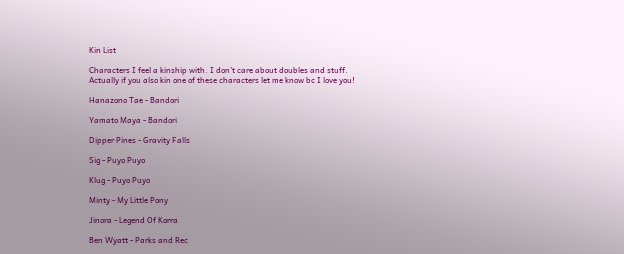Kin List

Characters I feel a kinship with. I don't care about doubles and stuff. Actually if you also kin one of these characters let me know bc I love you!

Hanazono Tae - Bandori

Yamato Maya - Bandori

Dipper Pines - Gravity Falls

Sig - Puyo Puyo

Klug - Puyo Puyo

Minty - My Little Pony

Jinora - Legend Of Korra

Ben Wyatt - Parks and Rec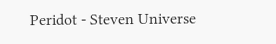Peridot - Steven Universe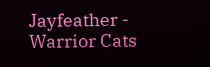Jayfeather - Warrior Cats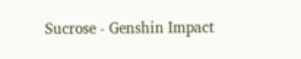Sucrose - Genshin Impact